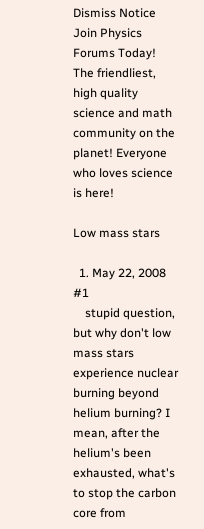Dismiss Notice
Join Physics Forums Today!
The friendliest, high quality science and math community on the planet! Everyone who loves science is here!

Low mass stars

  1. May 22, 2008 #1
    stupid question, but why don't low mass stars experience nuclear burning beyond helium burning? I mean, after the helium's been exhausted, what's to stop the carbon core from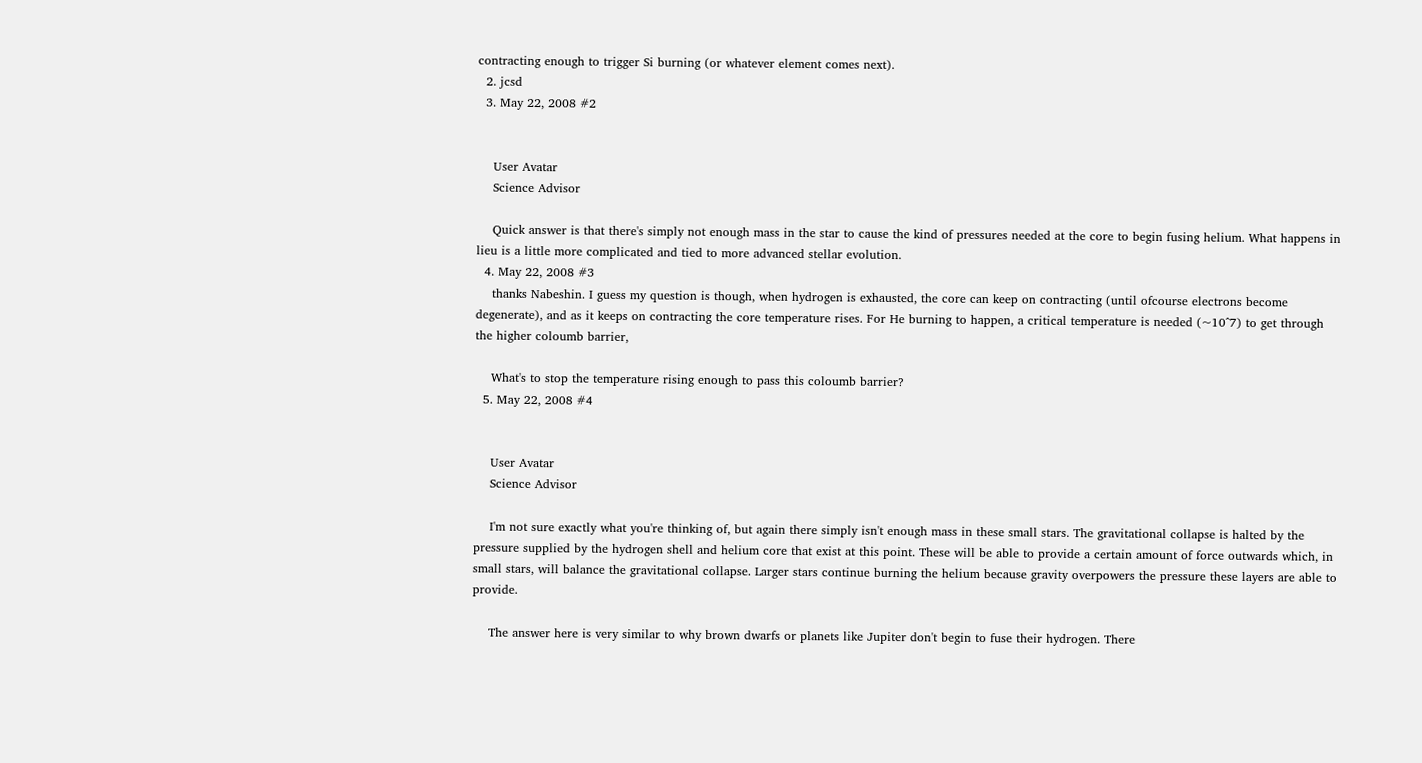contracting enough to trigger Si burning (or whatever element comes next).
  2. jcsd
  3. May 22, 2008 #2


    User Avatar
    Science Advisor

    Quick answer is that there's simply not enough mass in the star to cause the kind of pressures needed at the core to begin fusing helium. What happens in lieu is a little more complicated and tied to more advanced stellar evolution.
  4. May 22, 2008 #3
    thanks Nabeshin. I guess my question is though, when hydrogen is exhausted, the core can keep on contracting (until ofcourse electrons become degenerate), and as it keeps on contracting the core temperature rises. For He burning to happen, a critical temperature is needed (~10^7) to get through the higher coloumb barrier,

    What's to stop the temperature rising enough to pass this coloumb barrier?
  5. May 22, 2008 #4


    User Avatar
    Science Advisor

    I'm not sure exactly what you're thinking of, but again there simply isn't enough mass in these small stars. The gravitational collapse is halted by the pressure supplied by the hydrogen shell and helium core that exist at this point. These will be able to provide a certain amount of force outwards which, in small stars, will balance the gravitational collapse. Larger stars continue burning the helium because gravity overpowers the pressure these layers are able to provide.

    The answer here is very similar to why brown dwarfs or planets like Jupiter don't begin to fuse their hydrogen. There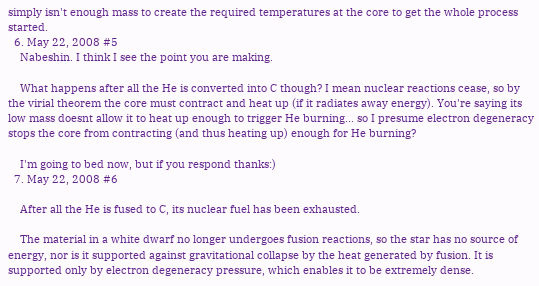simply isn't enough mass to create the required temperatures at the core to get the whole process started.
  6. May 22, 2008 #5
    Nabeshin. I think I see the point you are making.

    What happens after all the He is converted into C though? I mean nuclear reactions cease, so by the virial theorem the core must contract and heat up (if it radiates away energy). You're saying its low mass doesnt allow it to heat up enough to trigger He burning... so I presume electron degeneracy stops the core from contracting (and thus heating up) enough for He burning?

    I'm going to bed now, but if you respond thanks:)
  7. May 22, 2008 #6

    After all the He is fused to C, its nuclear fuel has been exhausted.

    The material in a white dwarf no longer undergoes fusion reactions, so the star has no source of energy, nor is it supported against gravitational collapse by the heat generated by fusion. It is supported only by electron degeneracy pressure, which enables it to be extremely dense.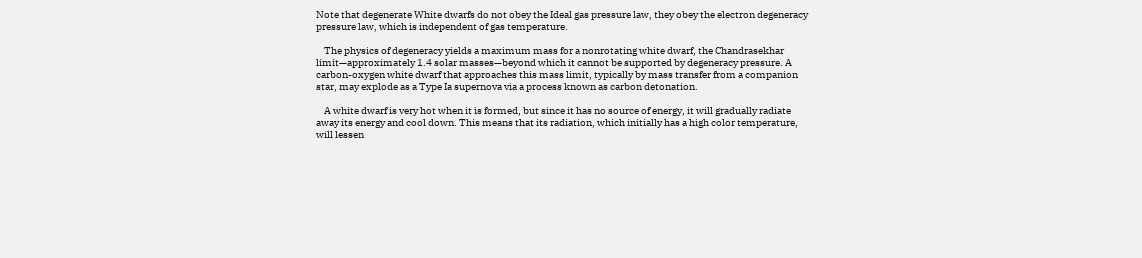Note that degenerate White dwarfs do not obey the Ideal gas pressure law, they obey the electron degeneracy pressure law, which is independent of gas temperature.

    The physics of degeneracy yields a maximum mass for a nonrotating white dwarf, the Chandrasekhar limit—approximately 1.4 solar masses—beyond which it cannot be supported by degeneracy pressure. A carbon-oxygen white dwarf that approaches this mass limit, typically by mass transfer from a companion star, may explode as a Type Ia supernova via a process known as carbon detonation.

    A white dwarf is very hot when it is formed, but since it has no source of energy, it will gradually radiate away its energy and cool down. This means that its radiation, which initially has a high color temperature, will lessen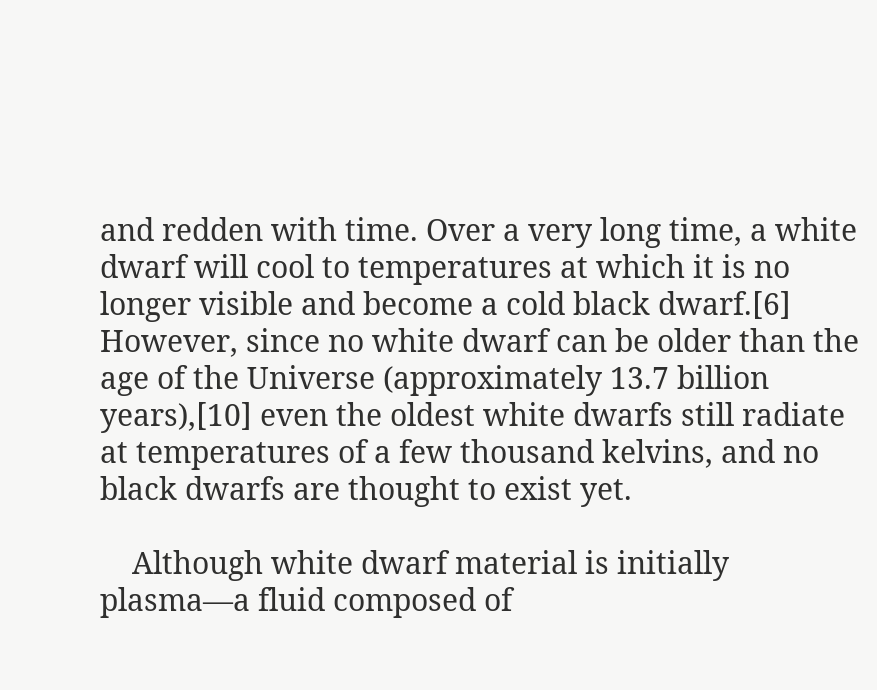and redden with time. Over a very long time, a white dwarf will cool to temperatures at which it is no longer visible and become a cold black dwarf.[6] However, since no white dwarf can be older than the age of the Universe (approximately 13.7 billion years),[10] even the oldest white dwarfs still radiate at temperatures of a few thousand kelvins, and no black dwarfs are thought to exist yet.

    Although white dwarf material is initially plasma—a fluid composed of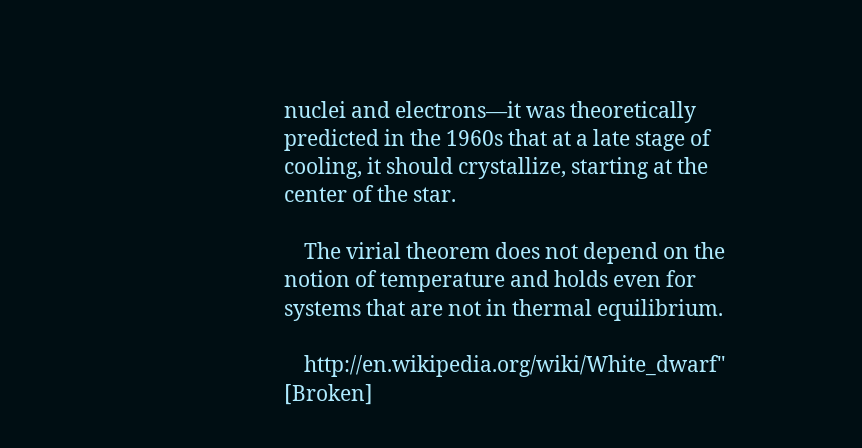nuclei and electrons—it was theoretically predicted in the 1960s that at a late stage of cooling, it should crystallize, starting at the center of the star.

    The virial theorem does not depend on the notion of temperature and holds even for systems that are not in thermal equilibrium.

    http://en.wikipedia.org/wiki/White_dwarf" [Broken]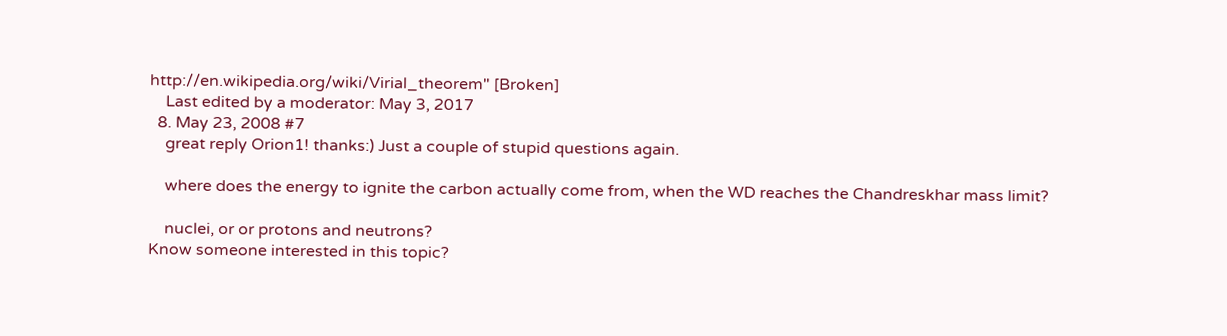http://en.wikipedia.org/wiki/Virial_theorem" [Broken]
    Last edited by a moderator: May 3, 2017
  8. May 23, 2008 #7
    great reply Orion1! thanks:) Just a couple of stupid questions again.

    where does the energy to ignite the carbon actually come from, when the WD reaches the Chandreskhar mass limit?

    nuclei, or or protons and neutrons?
Know someone interested in this topic?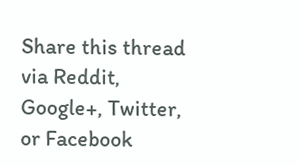Share this thread via Reddit, Google+, Twitter, or Facebook